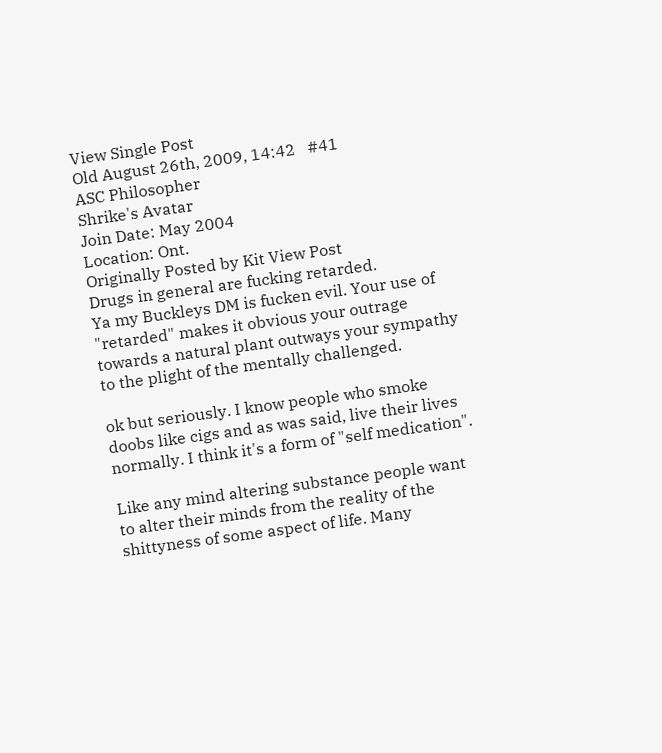View Single Post
Old August 26th, 2009, 14:42   #41
ASC Philosopher
Shrike's Avatar
Join Date: May 2004
Location: Ont.
Originally Posted by Kit View Post
Drugs in general are fucking retarded.
Ya my Buckleys DM is fucken evil. Your use of "retarded" makes it obvious your outrage towards a natural plant outways your sympathy to the plight of the mentally challenged.

ok but seriously. I know people who smoke doobs like cigs and as was said, live their lives normally. I think it's a form of "self medication".

Like any mind altering substance people want to alter their minds from the reality of the shittyness of some aspect of life. Many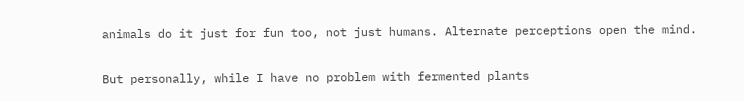animals do it just for fun too, not just humans. Alternate perceptions open the mind.

But personally, while I have no problem with fermented plants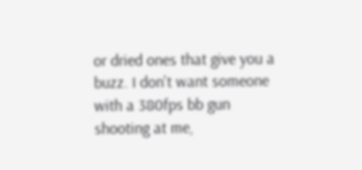or dried ones that give you a buzz. I don't want someone with a 380fps bb gun shooting at me,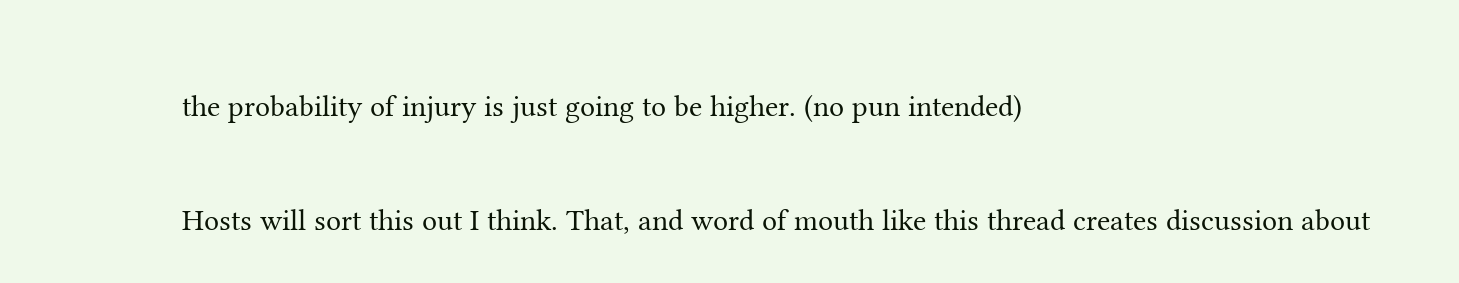the probability of injury is just going to be higher. (no pun intended)

Hosts will sort this out I think. That, and word of mouth like this thread creates discussion about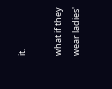it.

what if they wear ladies'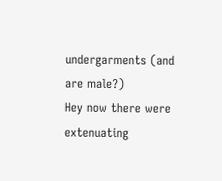undergarments (and are male?)
Hey now there were extenuating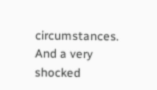circumstances. And a very shocked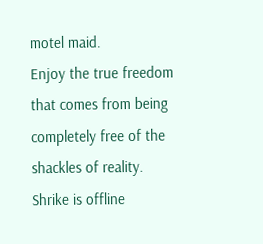motel maid.
Enjoy the true freedom that comes from being completely free of the shackles of reality.
Shrike is offline